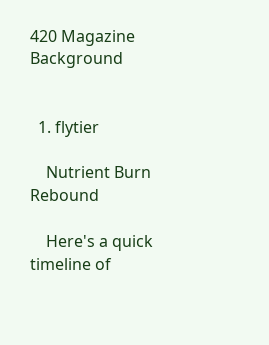420 Magazine Background


  1. flytier

    Nutrient Burn Rebound

    Here's a quick timeline of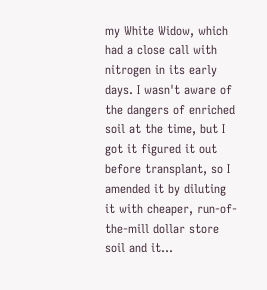my White Widow, which had a close call with nitrogen in its early days. I wasn't aware of the dangers of enriched soil at the time, but I got it figured it out before transplant, so I amended it by diluting it with cheaper, run-of-the-mill dollar store soil and it...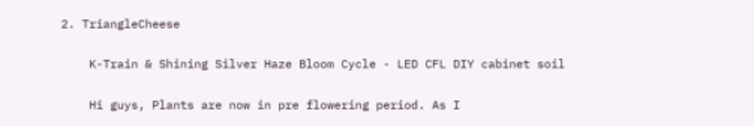2. TriangleCheese

    K-Train & Shining Silver Haze Bloom Cycle - LED CFL DIY cabinet soil

    Hi guys, Plants are now in pre flowering period. As I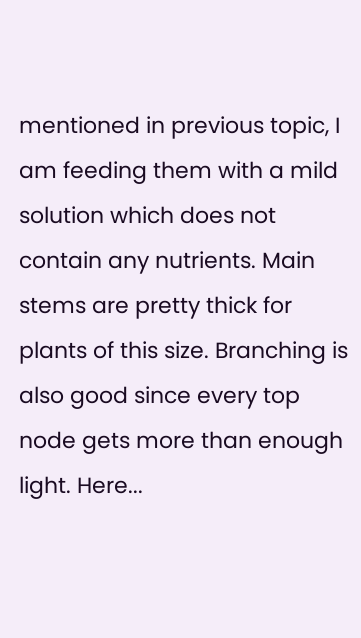mentioned in previous topic, I am feeding them with a mild solution which does not contain any nutrients. Main stems are pretty thick for plants of this size. Branching is also good since every top node gets more than enough light. Here...